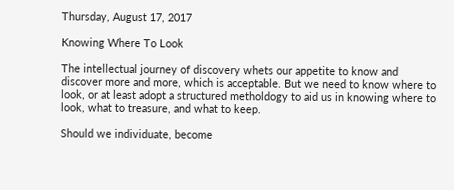Thursday, August 17, 2017

Knowing Where To Look

The intellectual journey of discovery whets our appetite to know and discover more and more, which is acceptable. But we need to know where to look, or at least adopt a structured metholdogy to aid us in knowing where to look, what to treasure, and what to keep.

Should we individuate, become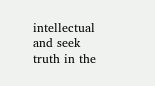intellectual and seek truth in the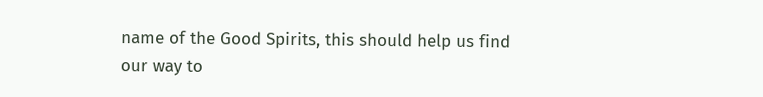name of the Good Spirits, this should help us find our way to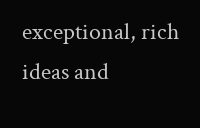exceptional, rich ideas and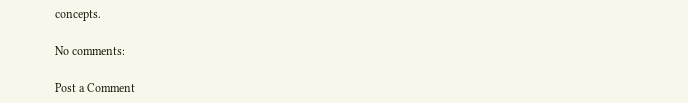concepts.

No comments:

Post a Comment